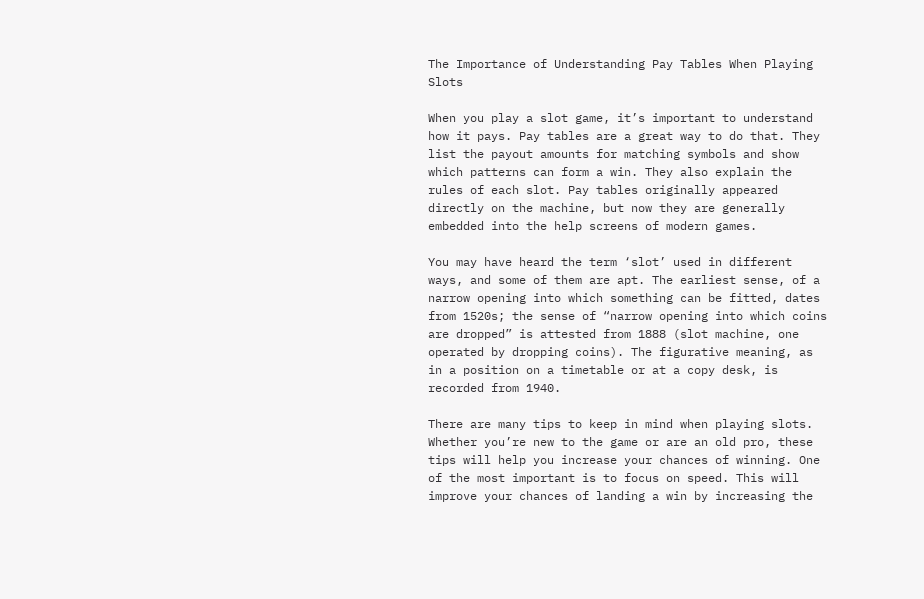The Importance of Understanding Pay Tables When Playing Slots

When you play a slot game, it’s important to understand how it pays. Pay tables are a great way to do that. They list the payout amounts for matching symbols and show which patterns can form a win. They also explain the rules of each slot. Pay tables originally appeared directly on the machine, but now they are generally embedded into the help screens of modern games.

You may have heard the term ‘slot’ used in different ways, and some of them are apt. The earliest sense, of a narrow opening into which something can be fitted, dates from 1520s; the sense of “narrow opening into which coins are dropped” is attested from 1888 (slot machine, one operated by dropping coins). The figurative meaning, as in a position on a timetable or at a copy desk, is recorded from 1940.

There are many tips to keep in mind when playing slots. Whether you’re new to the game or are an old pro, these tips will help you increase your chances of winning. One of the most important is to focus on speed. This will improve your chances of landing a win by increasing the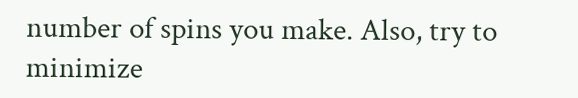number of spins you make. Also, try to minimize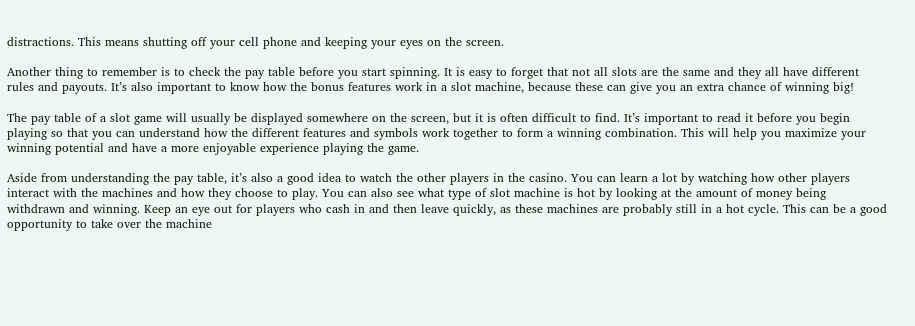distractions. This means shutting off your cell phone and keeping your eyes on the screen.

Another thing to remember is to check the pay table before you start spinning. It is easy to forget that not all slots are the same and they all have different rules and payouts. It’s also important to know how the bonus features work in a slot machine, because these can give you an extra chance of winning big!

The pay table of a slot game will usually be displayed somewhere on the screen, but it is often difficult to find. It’s important to read it before you begin playing so that you can understand how the different features and symbols work together to form a winning combination. This will help you maximize your winning potential and have a more enjoyable experience playing the game.

Aside from understanding the pay table, it’s also a good idea to watch the other players in the casino. You can learn a lot by watching how other players interact with the machines and how they choose to play. You can also see what type of slot machine is hot by looking at the amount of money being withdrawn and winning. Keep an eye out for players who cash in and then leave quickly, as these machines are probably still in a hot cycle. This can be a good opportunity to take over the machine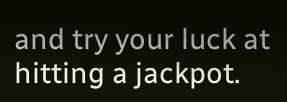and try your luck at hitting a jackpot.